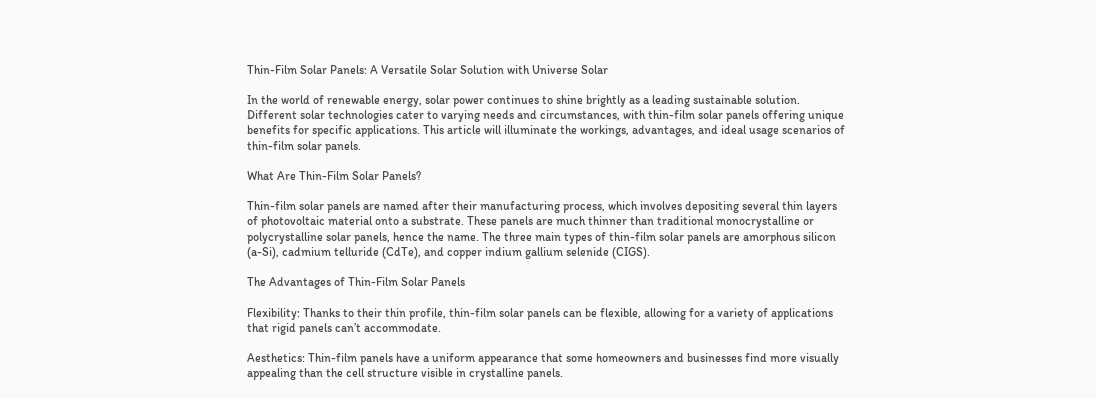Thin-Film Solar Panels: A Versatile Solar Solution with Universe Solar

In the world of renewable energy, solar power continues to shine brightly as a leading sustainable solution. Different solar technologies cater to varying needs and circumstances, with thin-film solar panels offering unique benefits for specific applications. This article will illuminate the workings, advantages, and ideal usage scenarios of thin-film solar panels.

What Are Thin-Film Solar Panels?

Thin-film solar panels are named after their manufacturing process, which involves depositing several thin layers of photovoltaic material onto a substrate. These panels are much thinner than traditional monocrystalline or polycrystalline solar panels, hence the name. The three main types of thin-film solar panels are amorphous silicon (a-Si), cadmium telluride (CdTe), and copper indium gallium selenide (CIGS).

The Advantages of Thin-Film Solar Panels

Flexibility: Thanks to their thin profile, thin-film solar panels can be flexible, allowing for a variety of applications that rigid panels can’t accommodate.

Aesthetics: Thin-film panels have a uniform appearance that some homeowners and businesses find more visually appealing than the cell structure visible in crystalline panels.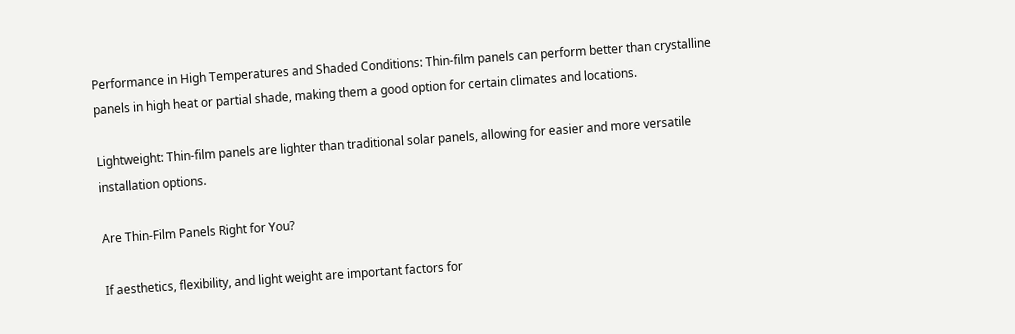Performance in High Temperatures and Shaded Conditions: Thin-film panels can perform better than crystalline panels in high heat or partial shade, making them a good option for certain climates and locations.

Lightweight: Thin-film panels are lighter than traditional solar panels, allowing for easier and more versatile installation options.

Are Thin-Film Panels Right for You?

If aesthetics, flexibility, and light weight are important factors for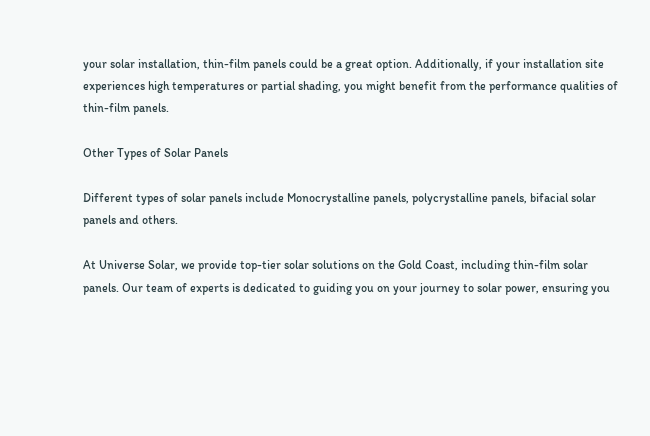your solar installation, thin-film panels could be a great option. Additionally, if your installation site experiences high temperatures or partial shading, you might benefit from the performance qualities of thin-film panels.

Other Types of Solar Panels

Different types of solar panels include Monocrystalline panels, polycrystalline panels, bifacial solar panels and others.

At Universe Solar, we provide top-tier solar solutions on the Gold Coast, including thin-film solar panels. Our team of experts is dedicated to guiding you on your journey to solar power, ensuring you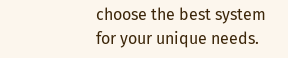choose the best system for your unique needs.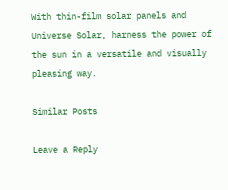With thin-film solar panels and Universe Solar, harness the power of the sun in a versatile and visually pleasing way.

Similar Posts

Leave a Reply